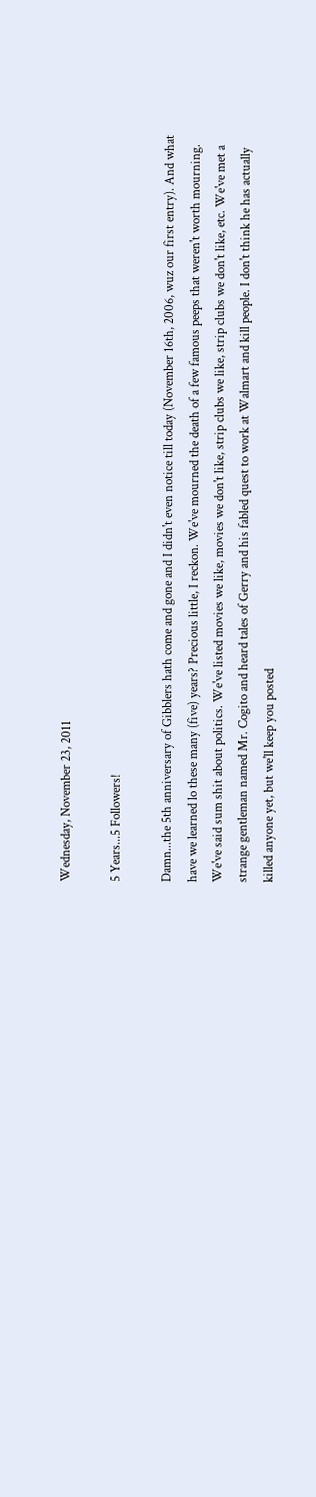Wednesday, November 23, 2011

5 Years...5 Followers!

Damn...the 5th anniversary of Gibblers hath come and gone and I didn't even notice till today (November 16th, 2006, wuz our first entry). And what have we learned lo these many (five) years? Precious little, I reckon. We've mourned the death of a few famous peeps that weren't worth mourning. We've said sum shit about politics. We've listed movies we like, movies we don't like, strip clubs we like, strip clubs we don't like, etc. We've met a strange gentleman named Mr. Cogito and heard tales of Gerry and his fabled quest to work at Walmart and kill people. I don't think he has actually killed anyone yet, but we'll keep you posted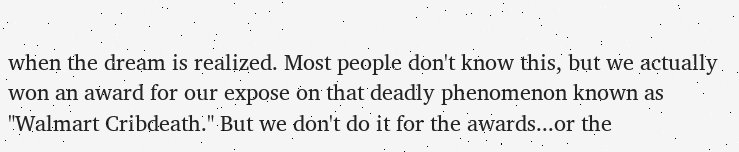when the dream is realized. Most people don't know this, but we actually won an award for our expose on that deadly phenomenon known as "Walmart Cribdeath." But we don't do it for the awards...or the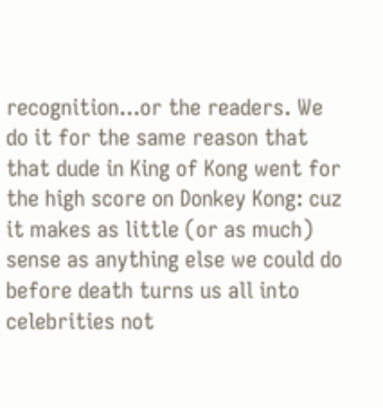recognition...or the readers. We do it for the same reason that that dude in King of Kong went for the high score on Donkey Kong: cuz it makes as little (or as much) sense as anything else we could do before death turns us all into celebrities not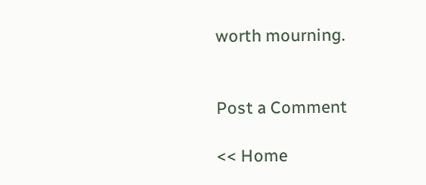worth mourning.


Post a Comment

<< Home